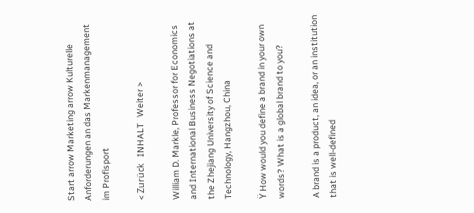Start arrow Marketing arrow Kulturelle Anforderungen an das Markenmanagement im Profisport

< Zurück   INHALT   Weiter >

William D. Markle, Professor for Economics and International Business Negotiations at the Zhejiang University of Science and Technology, Hangzhou, China

Ÿ How would you define a brand in your own words? What is a global brand to you?

A brand is a product, an idea, or an institution that is well-defined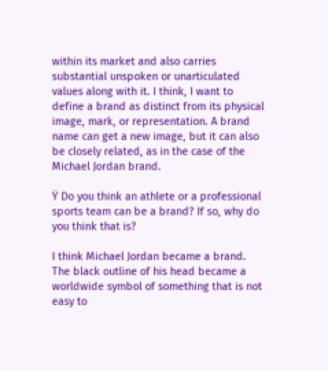within its market and also carries substantial unspoken or unarticulated values along with it. I think, I want to define a brand as distinct from its physical image, mark, or representation. A brand name can get a new image, but it can also be closely related, as in the case of the Michael Jordan brand.

Ÿ Do you think an athlete or a professional sports team can be a brand? If so, why do you think that is?

I think Michael Jordan became a brand. The black outline of his head became a worldwide symbol of something that is not easy to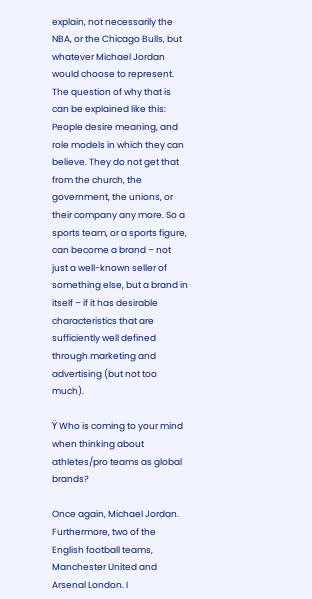explain, not necessarily the NBA, or the Chicago Bulls, but whatever Michael Jordan would choose to represent. The question of why that is can be explained like this: People desire meaning, and role models in which they can believe. They do not get that from the church, the government, the unions, or their company any more. So a sports team, or a sports figure, can become a brand – not just a well-known seller of something else, but a brand in itself – if it has desirable characteristics that are sufficiently well defined through marketing and advertising (but not too much).

Ÿ Who is coming to your mind when thinking about athletes/pro teams as global brands?

Once again, Michael Jordan. Furthermore, two of the English football teams, Manchester United and Arsenal London. I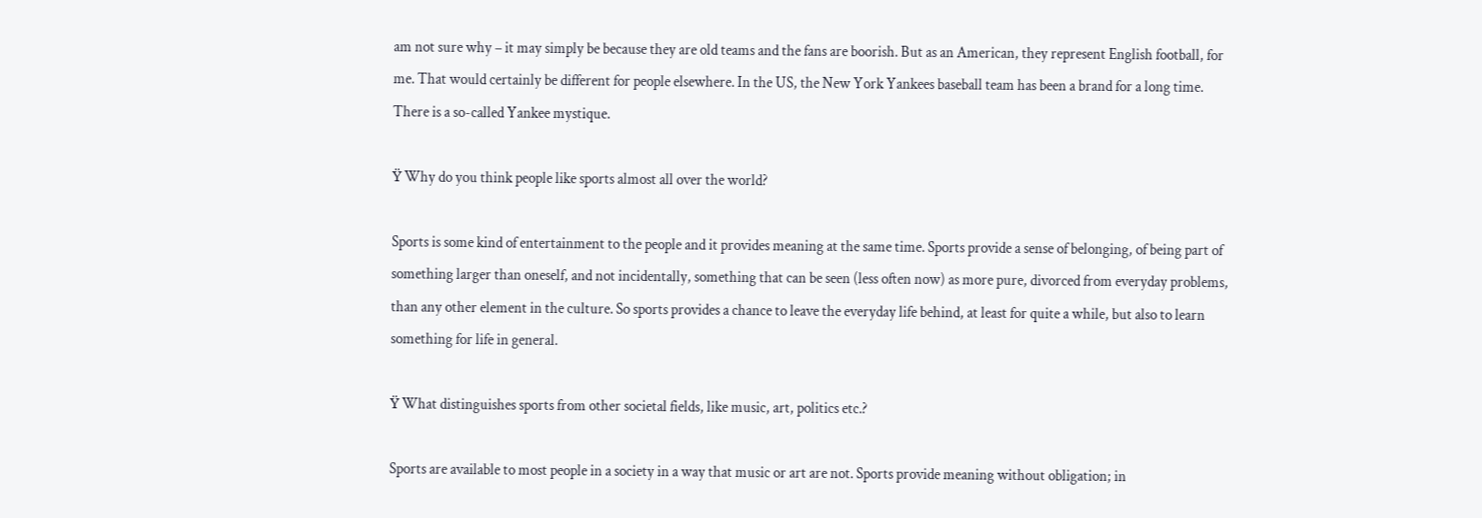am not sure why – it may simply be because they are old teams and the fans are boorish. But as an American, they represent English football, for me. That would certainly be different for people elsewhere. In the US, the New York Yankees baseball team has been a brand for a long time. There is a so-called Yankee mystique.

Ÿ Why do you think people like sports almost all over the world?

Sports is some kind of entertainment to the people and it provides meaning at the same time. Sports provide a sense of belonging, of being part of something larger than oneself, and not incidentally, something that can be seen (less often now) as more pure, divorced from everyday problems, than any other element in the culture. So sports provides a chance to leave the everyday life behind, at least for quite a while, but also to learn something for life in general.

Ÿ What distinguishes sports from other societal fields, like music, art, politics etc.?

Sports are available to most people in a society in a way that music or art are not. Sports provide meaning without obligation; in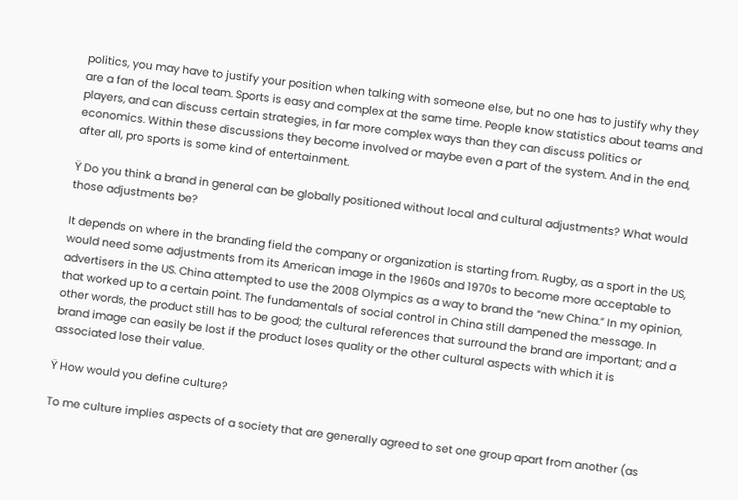politics, you may have to justify your position when talking with someone else, but no one has to justify why they are a fan of the local team. Sports is easy and complex at the same time. People know statistics about teams and players, and can discuss certain strategies, in far more complex ways than they can discuss politics or economics. Within these discussions they become involved or maybe even a part of the system. And in the end, after all, pro sports is some kind of entertainment.

Ÿ Do you think a brand in general can be globally positioned without local and cultural adjustments? What would those adjustments be?

It depends on where in the branding field the company or organization is starting from. Rugby, as a sport in the US, would need some adjustments from its American image in the 1960s and 1970s to become more acceptable to advertisers in the US. China attempted to use the 2008 Olympics as a way to brand the “new China.” In my opinion, that worked up to a certain point. The fundamentals of social control in China still dampened the message. In other words, the product still has to be good; the cultural references that surround the brand are important; and a brand image can easily be lost if the product loses quality or the other cultural aspects with which it is associated lose their value.

Ÿ How would you define culture?

To me culture implies aspects of a society that are generally agreed to set one group apart from another (as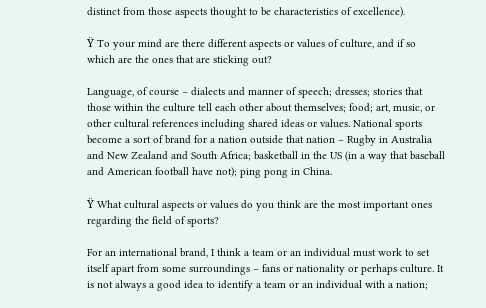distinct from those aspects thought to be characteristics of excellence).

Ÿ To your mind are there different aspects or values of culture, and if so which are the ones that are sticking out?

Language, of course – dialects and manner of speech; dresses; stories that those within the culture tell each other about themselves; food; art, music, or other cultural references including shared ideas or values. National sports become a sort of brand for a nation outside that nation – Rugby in Australia and New Zealand and South Africa; basketball in the US (in a way that baseball and American football have not); ping pong in China.

Ÿ What cultural aspects or values do you think are the most important ones regarding the field of sports?

For an international brand, I think a team or an individual must work to set itself apart from some surroundings – fans or nationality or perhaps culture. It is not always a good idea to identify a team or an individual with a nation;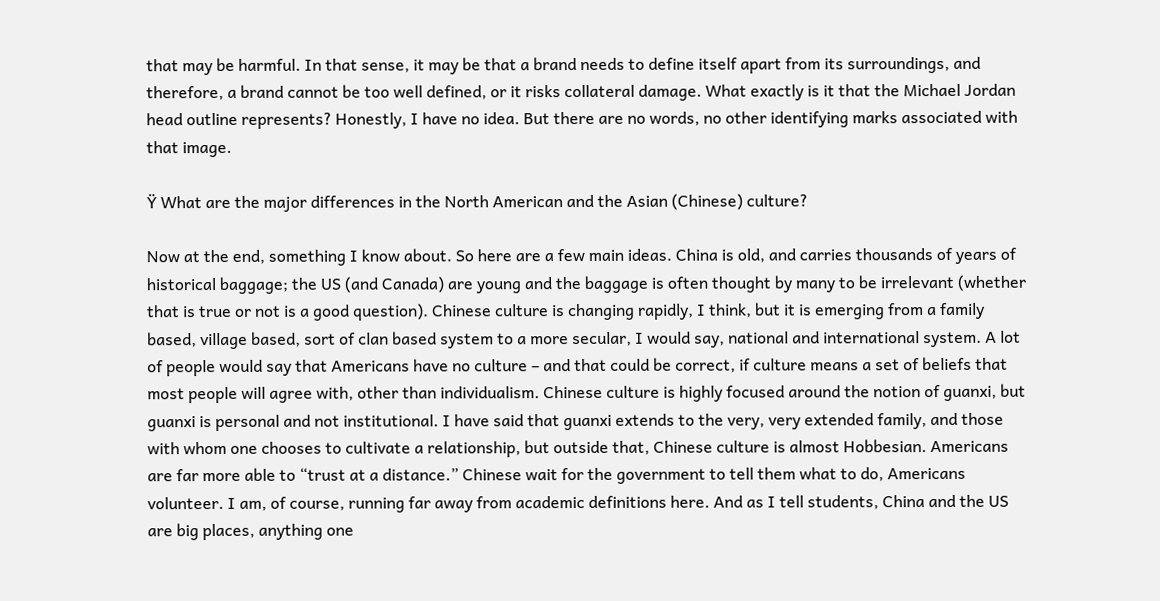that may be harmful. In that sense, it may be that a brand needs to define itself apart from its surroundings, and therefore, a brand cannot be too well defined, or it risks collateral damage. What exactly is it that the Michael Jordan head outline represents? Honestly, I have no idea. But there are no words, no other identifying marks associated with that image.

Ÿ What are the major differences in the North American and the Asian (Chinese) culture?

Now at the end, something I know about. So here are a few main ideas. China is old, and carries thousands of years of historical baggage; the US (and Canada) are young and the baggage is often thought by many to be irrelevant (whether that is true or not is a good question). Chinese culture is changing rapidly, I think, but it is emerging from a family based, village based, sort of clan based system to a more secular, I would say, national and international system. A lot of people would say that Americans have no culture – and that could be correct, if culture means a set of beliefs that most people will agree with, other than individualism. Chinese culture is highly focused around the notion of guanxi, but guanxi is personal and not institutional. I have said that guanxi extends to the very, very extended family, and those with whom one chooses to cultivate a relationship, but outside that, Chinese culture is almost Hobbesian. Americans are far more able to “trust at a distance.” Chinese wait for the government to tell them what to do, Americans volunteer. I am, of course, running far away from academic definitions here. And as I tell students, China and the US are big places, anything one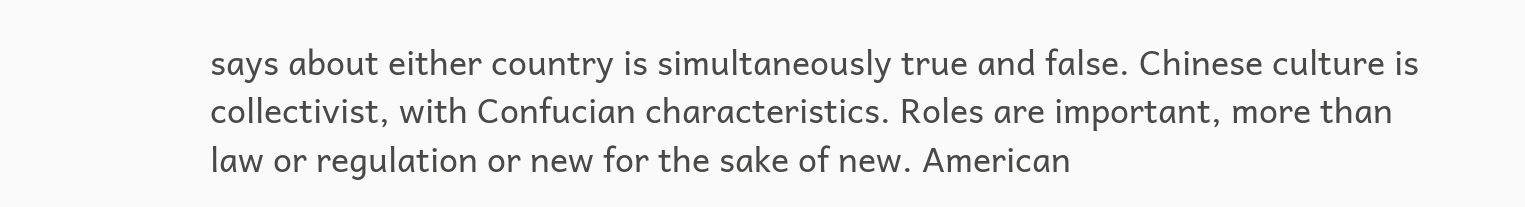says about either country is simultaneously true and false. Chinese culture is collectivist, with Confucian characteristics. Roles are important, more than law or regulation or new for the sake of new. American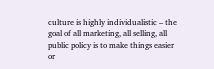culture is highly individualistic – the goal of all marketing, all selling, all public policy is to make things easier or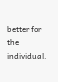better for the individual.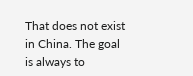That does not exist in China. The goal is always to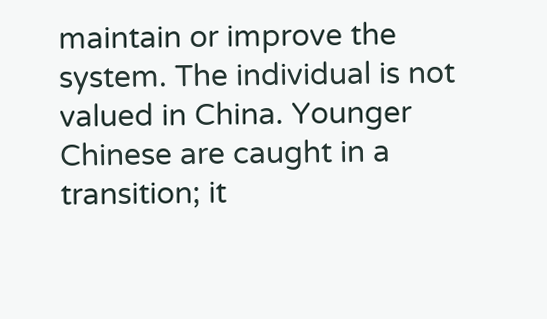maintain or improve the system. The individual is not valued in China. Younger Chinese are caught in a transition; it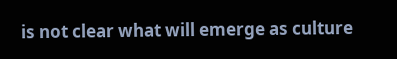is not clear what will emerge as culture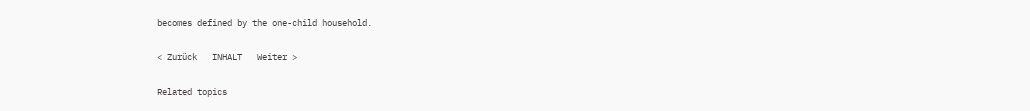becomes defined by the one-child household.

< Zurück   INHALT   Weiter >

Related topics